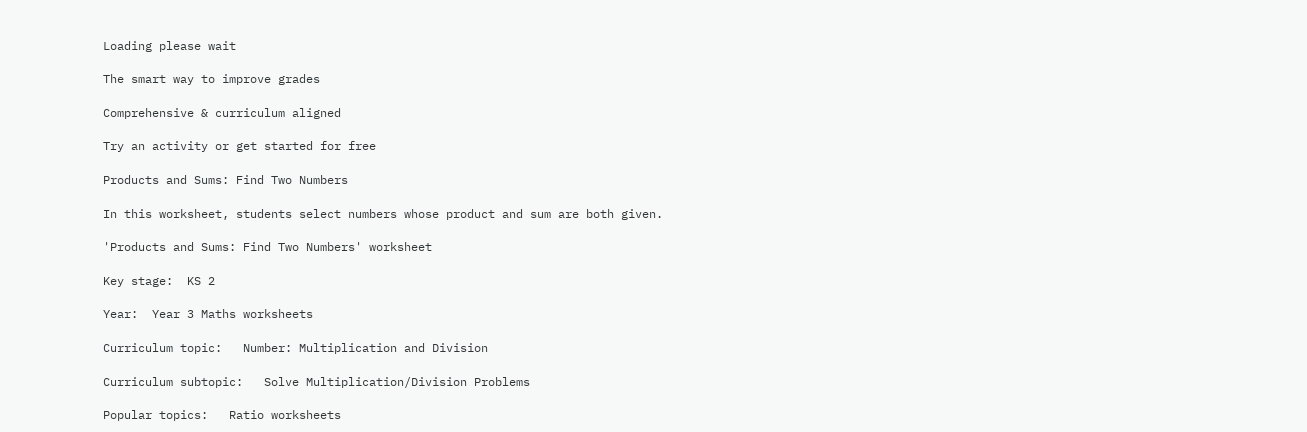Loading please wait

The smart way to improve grades

Comprehensive & curriculum aligned

Try an activity or get started for free

Products and Sums: Find Two Numbers

In this worksheet, students select numbers whose product and sum are both given.

'Products and Sums: Find Two Numbers' worksheet

Key stage:  KS 2

Year:  Year 3 Maths worksheets

Curriculum topic:   Number: Multiplication and Division

Curriculum subtopic:   Solve Multiplication/Division Problems

Popular topics:   Ratio worksheets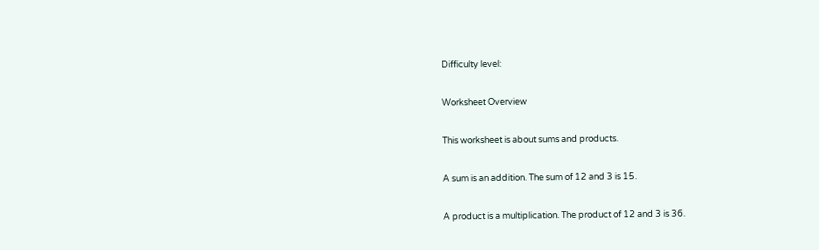Difficulty level:

Worksheet Overview

This worksheet is about sums and products.

A sum is an addition. The sum of 12 and 3 is 15.

A product is a multiplication. The product of 12 and 3 is 36.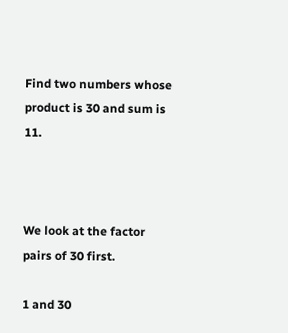Find two numbers whose product is 30 and sum is 11.



We look at the factor pairs of 30 first.

1 and 30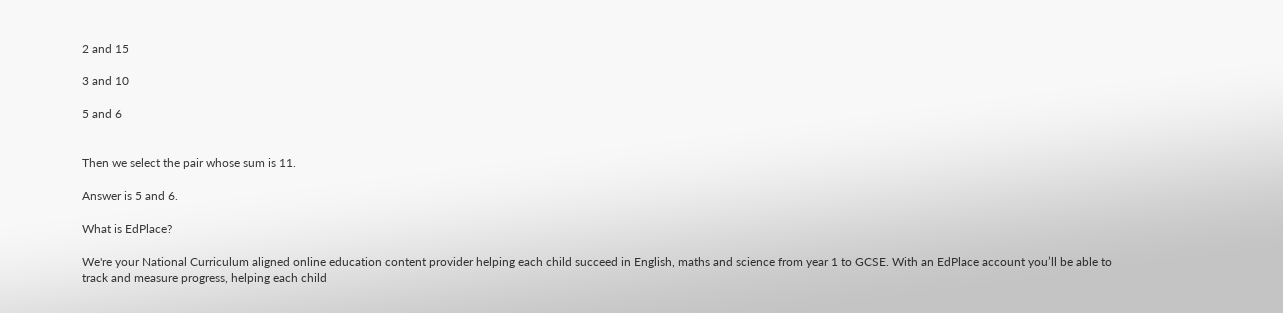2 and 15

3 and 10

5 and 6


Then we select the pair whose sum is 11.

Answer is 5 and 6.

What is EdPlace?

We're your National Curriculum aligned online education content provider helping each child succeed in English, maths and science from year 1 to GCSE. With an EdPlace account you’ll be able to track and measure progress, helping each child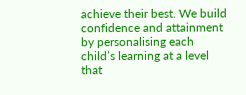achieve their best. We build confidence and attainment by personalising each child’s learning at a level that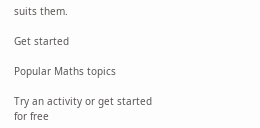suits them.

Get started

Popular Maths topics

Try an activity or get started for free